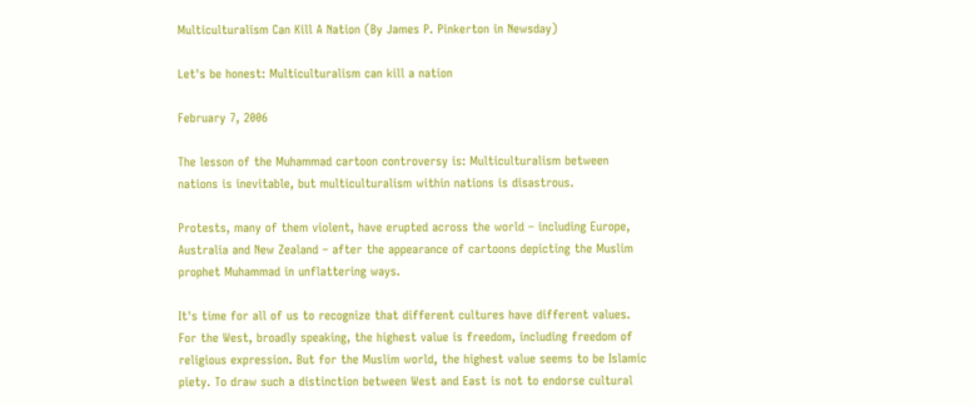Multiculturalism Can Kill A Nation (By James P. Pinkerton in Newsday)

Let's be honest: Multiculturalism can kill a nation

February 7, 2006

The lesson of the Muhammad cartoon controversy is: Multiculturalism between nations is inevitable, but multiculturalism within nations is disastrous.

Protests, many of them violent, have erupted across the world – including Europe, Australia and New Zealand – after the appearance of cartoons depicting the Muslim prophet Muhammad in unflattering ways.

It's time for all of us to recognize that different cultures have different values. For the West, broadly speaking, the highest value is freedom, including freedom of religious expression. But for the Muslim world, the highest value seems to be Islamic piety. To draw such a distinction between West and East is not to endorse cultural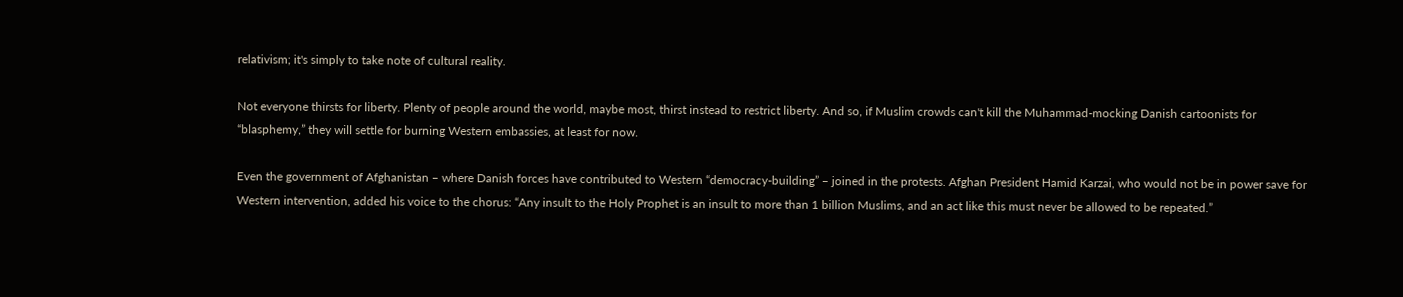relativism; it's simply to take note of cultural reality.

Not everyone thirsts for liberty. Plenty of people around the world, maybe most, thirst instead to restrict liberty. And so, if Muslim crowds can't kill the Muhammad-mocking Danish cartoonists for “blasphemy,” they will settle for burning Western embassies, at least for now.

Even the government of Afghanistan – where Danish forces have contributed to Western “democracy-building” – joined in the protests. Afghan President Hamid Karzai, who would not be in power save for Western intervention, added his voice to the chorus: “Any insult to the Holy Prophet is an insult to more than 1 billion Muslims, and an act like this must never be allowed to be repeated.”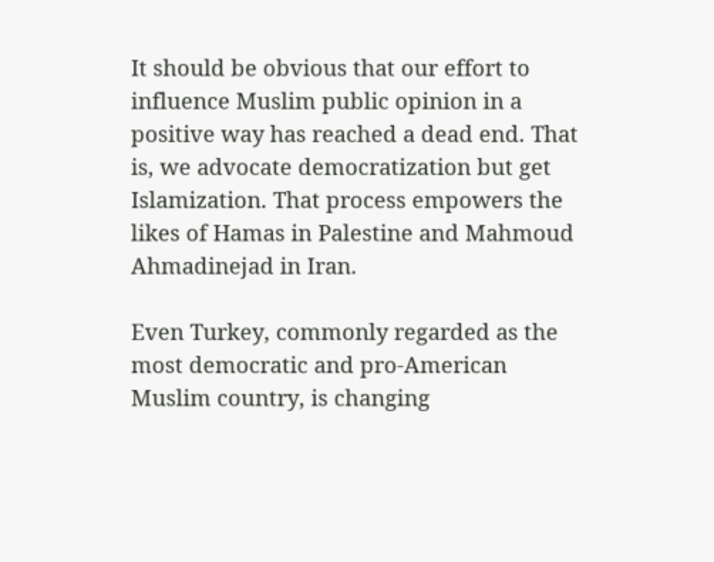It should be obvious that our effort to influence Muslim public opinion in a positive way has reached a dead end. That is, we advocate democratization but get Islamization. That process empowers the likes of Hamas in Palestine and Mahmoud Ahmadinejad in Iran.

Even Turkey, commonly regarded as the most democratic and pro-American Muslim country, is changing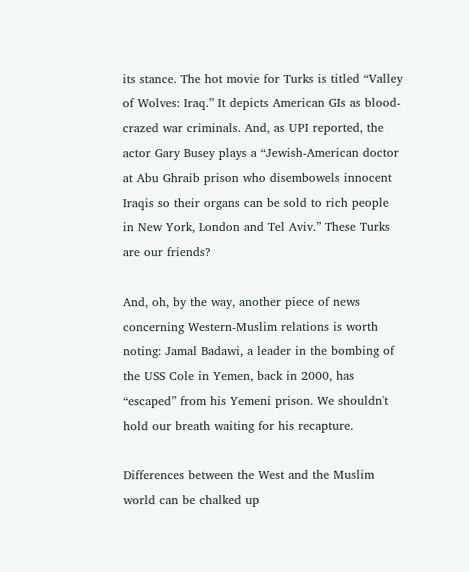its stance. The hot movie for Turks is titled “Valley of Wolves: Iraq.” It depicts American GIs as blood-crazed war criminals. And, as UPI reported, the actor Gary Busey plays a “Jewish-American doctor at Abu Ghraib prison who disembowels innocent Iraqis so their organs can be sold to rich people in New York, London and Tel Aviv.” These Turks are our friends?

And, oh, by the way, another piece of news concerning Western-Muslim relations is worth noting: Jamal Badawi, a leader in the bombing of the USS Cole in Yemen, back in 2000, has “escaped” from his Yemeni prison. We shouldn't hold our breath waiting for his recapture.

Differences between the West and the Muslim world can be chalked up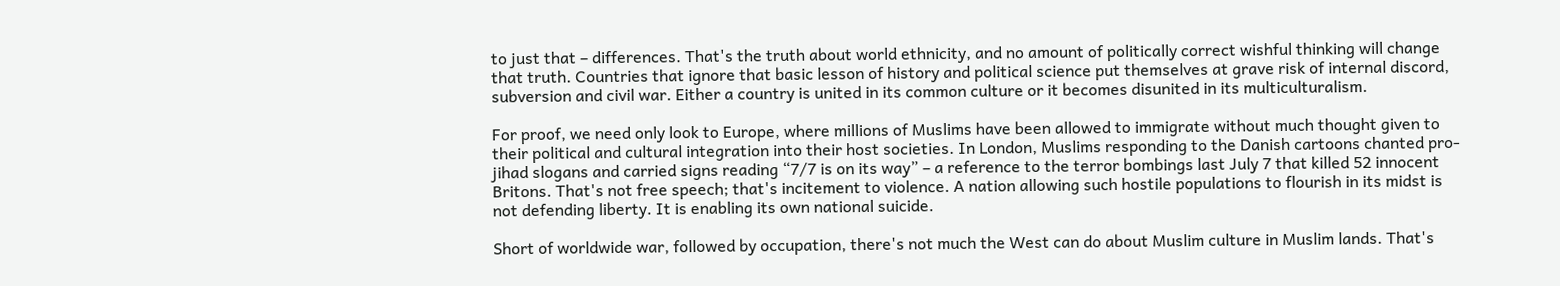to just that – differences. That's the truth about world ethnicity, and no amount of politically correct wishful thinking will change that truth. Countries that ignore that basic lesson of history and political science put themselves at grave risk of internal discord, subversion and civil war. Either a country is united in its common culture or it becomes disunited in its multiculturalism.

For proof, we need only look to Europe, where millions of Muslims have been allowed to immigrate without much thought given to their political and cultural integration into their host societies. In London, Muslims responding to the Danish cartoons chanted pro-jihad slogans and carried signs reading “7/7 is on its way” – a reference to the terror bombings last July 7 that killed 52 innocent Britons. That's not free speech; that's incitement to violence. A nation allowing such hostile populations to flourish in its midst is not defending liberty. It is enabling its own national suicide.

Short of worldwide war, followed by occupation, there's not much the West can do about Muslim culture in Muslim lands. That's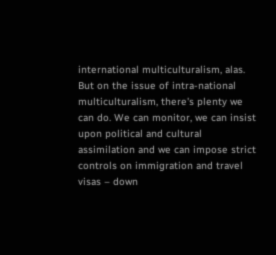international multiculturalism, alas. But on the issue of intra-national multiculturalism, there's plenty we can do. We can monitor, we can insist upon political and cultural assimilation and we can impose strict controls on immigration and travel visas – down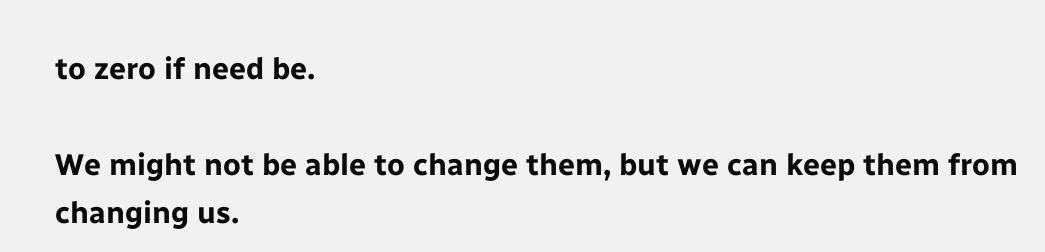to zero if need be.

We might not be able to change them, but we can keep them from changing us.